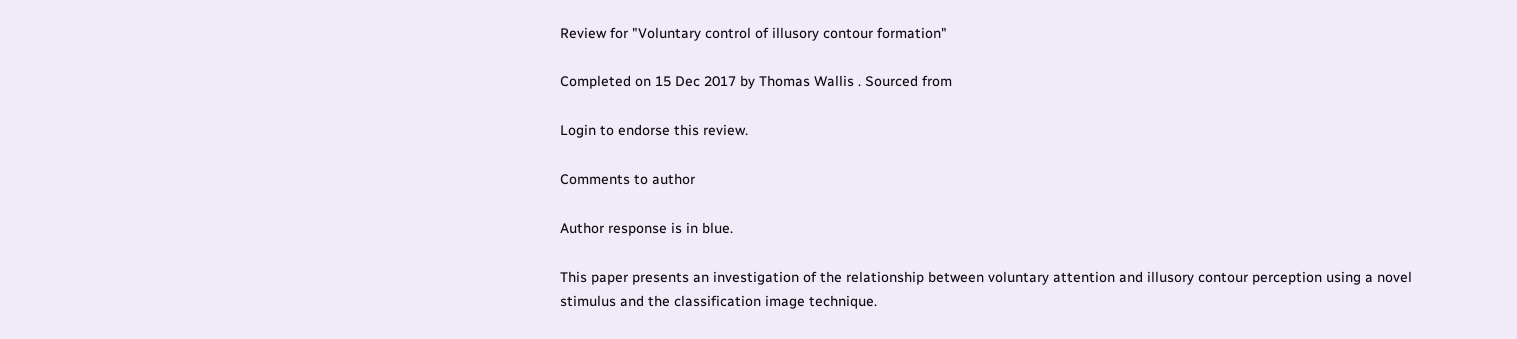Review for "Voluntary control of illusory contour formation"

Completed on 15 Dec 2017 by Thomas Wallis . Sourced from

Login to endorse this review.

Comments to author

Author response is in blue.

This paper presents an investigation of the relationship between voluntary attention and illusory contour perception using a novel stimulus and the classification image technique.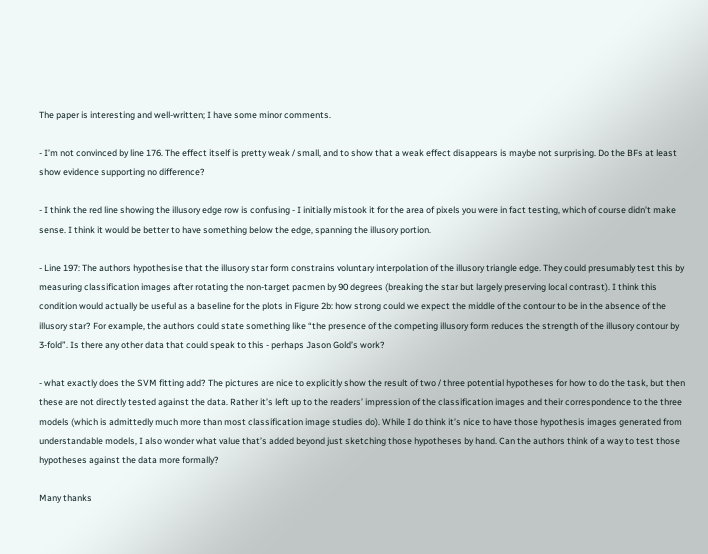The paper is interesting and well-written; I have some minor comments.

- I’m not convinced by line 176. The effect itself is pretty weak / small, and to show that a weak effect disappears is maybe not surprising. Do the BFs at least show evidence supporting no difference?

- I think the red line showing the illusory edge row is confusing - I initially mistook it for the area of pixels you were in fact testing, which of course didn’t make sense. I think it would be better to have something below the edge, spanning the illusory portion.

- Line 197: The authors hypothesise that the illusory star form constrains voluntary interpolation of the illusory triangle edge. They could presumably test this by measuring classification images after rotating the non-target pacmen by 90 degrees (breaking the star but largely preserving local contrast). I think this condition would actually be useful as a baseline for the plots in Figure 2b: how strong could we expect the middle of the contour to be in the absence of the illusory star? For example, the authors could state something like “the presence of the competing illusory form reduces the strength of the illusory contour by 3-fold”. Is there any other data that could speak to this - perhaps Jason Gold’s work?

- what exactly does the SVM fitting add? The pictures are nice to explicitly show the result of two / three potential hypotheses for how to do the task, but then these are not directly tested against the data. Rather it’s left up to the readers’ impression of the classification images and their correspondence to the three models (which is admittedly much more than most classification image studies do). While I do think it’s nice to have those hypothesis images generated from understandable models, I also wonder what value that’s added beyond just sketching those hypotheses by hand. Can the authors think of a way to test those hypotheses against the data more formally?

Many thanks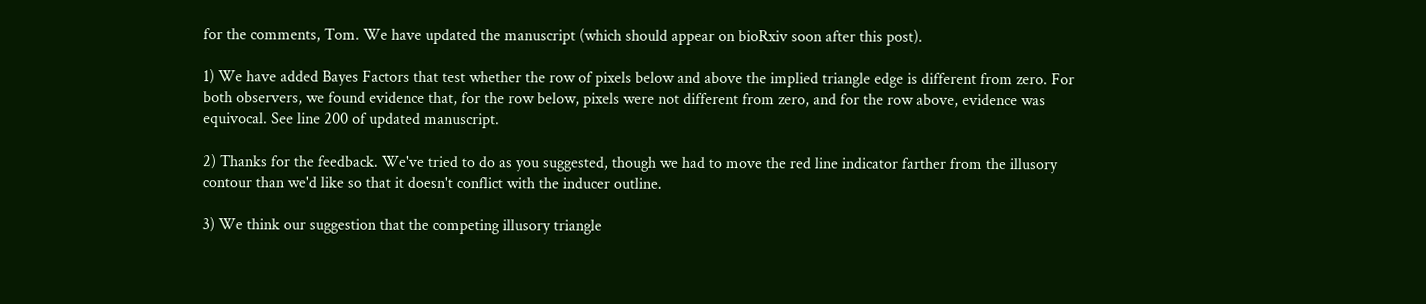for the comments, Tom. We have updated the manuscript (which should appear on bioRxiv soon after this post).

1) We have added Bayes Factors that test whether the row of pixels below and above the implied triangle edge is different from zero. For both observers, we found evidence that, for the row below, pixels were not different from zero, and for the row above, evidence was equivocal. See line 200 of updated manuscript.

2) Thanks for the feedback. We've tried to do as you suggested, though we had to move the red line indicator farther from the illusory contour than we'd like so that it doesn't conflict with the inducer outline.

3) We think our suggestion that the competing illusory triangle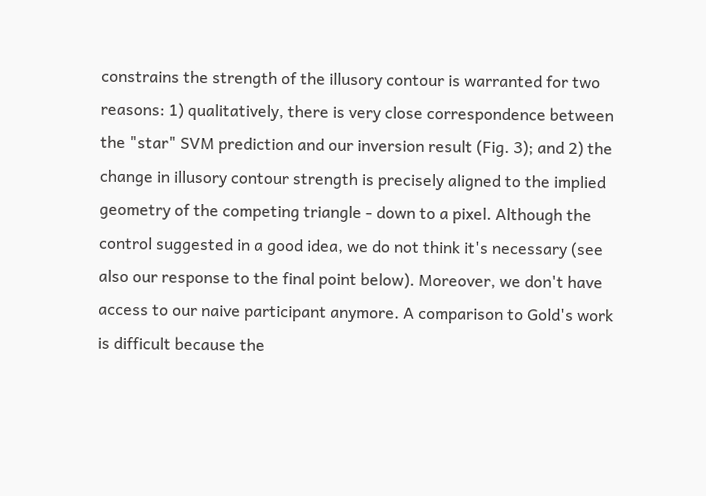constrains the strength of the illusory contour is warranted for two reasons: 1) qualitatively, there is very close correspondence between the "star" SVM prediction and our inversion result (Fig. 3); and 2) the change in illusory contour strength is precisely aligned to the implied geometry of the competing triangle - down to a pixel. Although the control suggested in a good idea, we do not think it's necessary (see also our response to the final point below). Moreover, we don't have access to our naive participant anymore. A comparison to Gold's work is difficult because the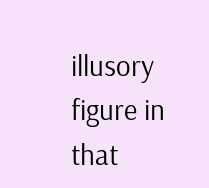illusory figure in that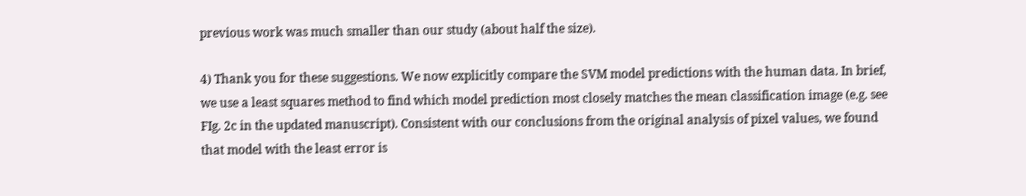previous work was much smaller than our study (about half the size).

4) Thank you for these suggestions. We now explicitly compare the SVM model predictions with the human data. In brief, we use a least squares method to find which model prediction most closely matches the mean classification image (e.g. see FIg. 2c in the updated manuscript). Consistent with our conclusions from the original analysis of pixel values, we found that model with the least error is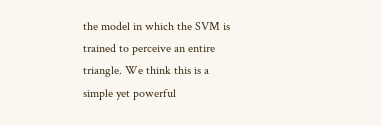the model in which the SVM is trained to perceive an entire triangle. We think this is a simple yet powerful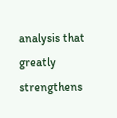analysis that greatly strengthens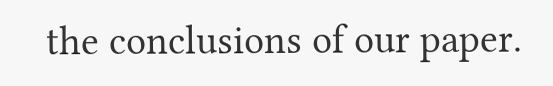the conclusions of our paper.